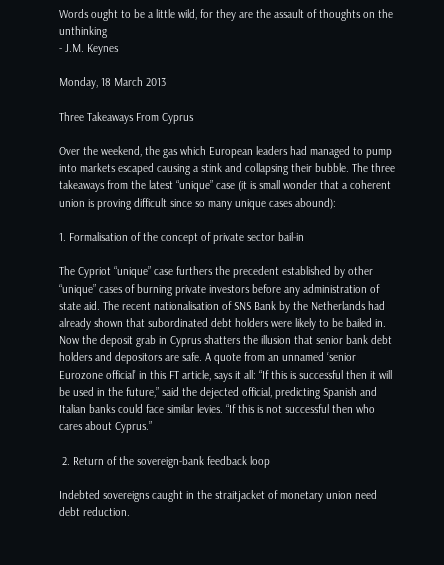Words ought to be a little wild, for they are the assault of thoughts on the unthinking
- J.M. Keynes

Monday, 18 March 2013

Three Takeaways From Cyprus

Over the weekend, the gas which European leaders had managed to pump into markets escaped causing a stink and collapsing their bubble. The three takeaways from the latest “unique” case (it is small wonder that a coherent union is proving difficult since so many unique cases abound):

1. Formalisation of the concept of private sector bail-in

The Cypriot “unique” case furthers the precedent established by other “unique” cases of burning private investors before any administration of state aid. The recent nationalisation of SNS Bank by the Netherlands had already shown that subordinated debt holders were likely to be bailed in. Now the deposit grab in Cyprus shatters the illusion that senior bank debt holders and depositors are safe. A quote from an unnamed ‘senior Eurozone official’ in this FT article, says it all: “If this is successful then it will be used in the future,” said the dejected official, predicting Spanish and Italian banks could face similar levies. “If this is not successful then who cares about Cyprus.”

 2. Return of the sovereign-bank feedback loop

Indebted sovereigns caught in the straitjacket of monetary union need debt reduction.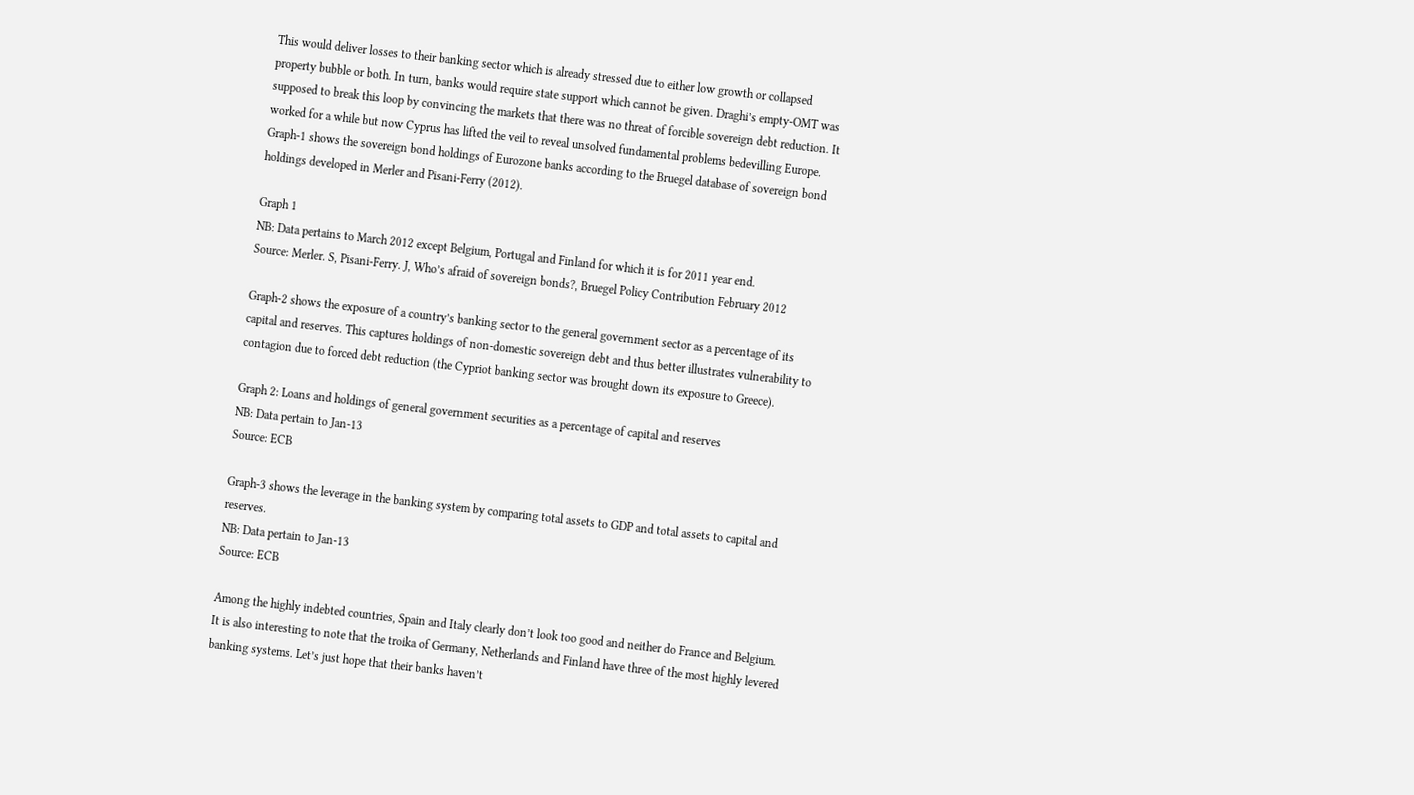This would deliver losses to their banking sector which is already stressed due to either low growth or collapsed property bubble or both. In turn, banks would require state support which cannot be given. Draghi’s empty-OMT was supposed to break this loop by convincing the markets that there was no threat of forcible sovereign debt reduction. It worked for a while but now Cyprus has lifted the veil to reveal unsolved fundamental problems bedevilling Europe.  Graph-1 shows the sovereign bond holdings of Eurozone banks according to the Bruegel database of sovereign bond holdings developed in Merler and Pisani-Ferry (2012).

Graph 1
NB: Data pertains to March 2012 except Belgium, Portugal and Finland for which it is for 2011 year end.
Source: Merler. S, Pisani-Ferry. J, Who’s afraid of sovereign bonds?, Bruegel Policy Contribution February 2012

Graph-2 shows the exposure of a country’s banking sector to the general government sector as a percentage of its capital and reserves. This captures holdings of non-domestic sovereign debt and thus better illustrates vulnerability to contagion due to forced debt reduction (the Cypriot banking sector was brought down its exposure to Greece).

Graph 2: Loans and holdings of general government securities as a percentage of capital and reserves
NB: Data pertain to Jan-13
Source: ECB

Graph-3 shows the leverage in the banking system by comparing total assets to GDP and total assets to capital and reserves.
NB: Data pertain to Jan-13
Source: ECB

Among the highly indebted countries, Spain and Italy clearly don’t look too good and neither do France and Belgium. It is also interesting to note that the troika of Germany, Netherlands and Finland have three of the most highly levered banking systems. Let’s just hope that their banks haven’t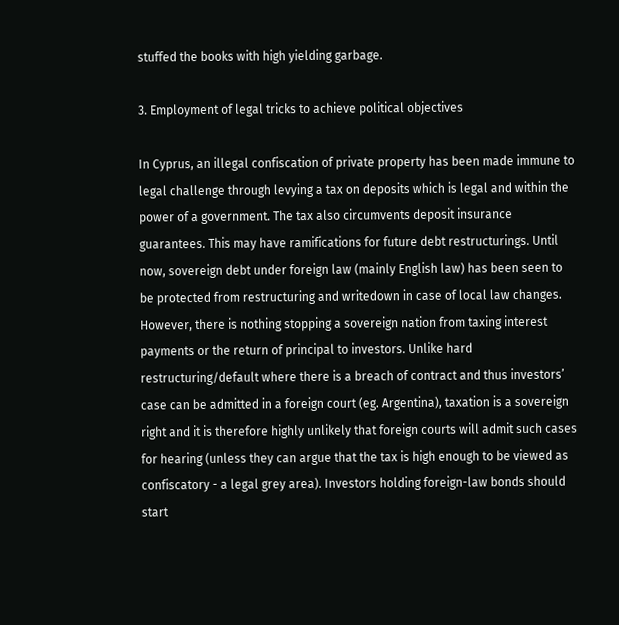stuffed the books with high yielding garbage.

3. Employment of legal tricks to achieve political objectives

In Cyprus, an illegal confiscation of private property has been made immune to legal challenge through levying a tax on deposits which is legal and within the power of a government. The tax also circumvents deposit insurance guarantees. This may have ramifications for future debt restructurings. Until now, sovereign debt under foreign law (mainly English law) has been seen to be protected from restructuring and writedown in case of local law changes. However, there is nothing stopping a sovereign nation from taxing interest payments or the return of principal to investors. Unlike hard restructuring/default where there is a breach of contract and thus investors’ case can be admitted in a foreign court (eg. Argentina), taxation is a sovereign right and it is therefore highly unlikely that foreign courts will admit such cases for hearing (unless they can argue that the tax is high enough to be viewed as confiscatory - a legal grey area). Investors holding foreign-law bonds should start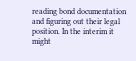reading bond documentation and figuring out their legal position. In the interim it might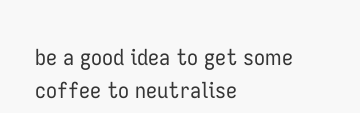be a good idea to get some coffee to neutralise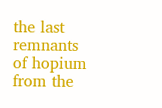the last remnants of hopium from the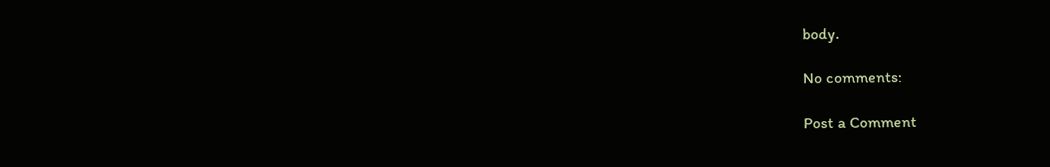body.

No comments:

Post a Comment